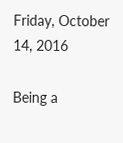Friday, October 14, 2016

Being a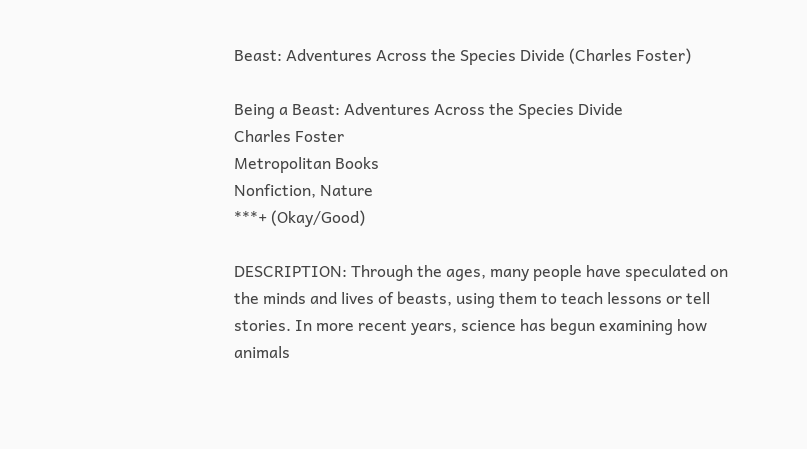Beast: Adventures Across the Species Divide (Charles Foster)

Being a Beast: Adventures Across the Species Divide
Charles Foster
Metropolitan Books
Nonfiction, Nature
***+ (Okay/Good)

DESCRIPTION: Through the ages, many people have speculated on the minds and lives of beasts, using them to teach lessons or tell stories. In more recent years, science has begun examining how animals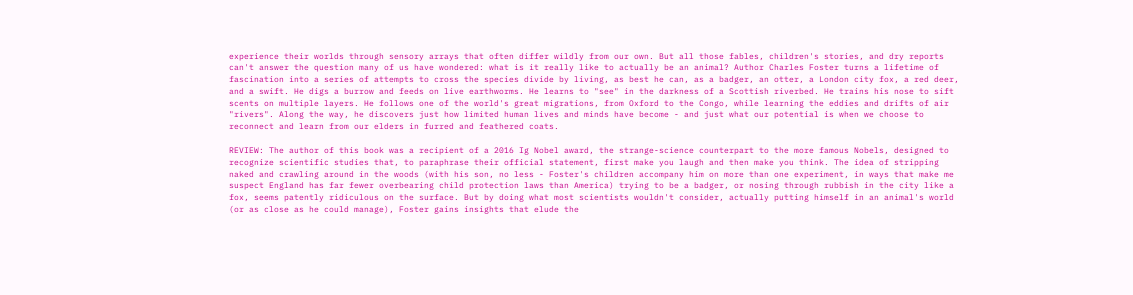experience their worlds through sensory arrays that often differ wildly from our own. But all those fables, children's stories, and dry reports can't answer the question many of us have wondered: what is it really like to actually be an animal? Author Charles Foster turns a lifetime of fascination into a series of attempts to cross the species divide by living, as best he can, as a badger, an otter, a London city fox, a red deer, and a swift. He digs a burrow and feeds on live earthworms. He learns to "see" in the darkness of a Scottish riverbed. He trains his nose to sift scents on multiple layers. He follows one of the world's great migrations, from Oxford to the Congo, while learning the eddies and drifts of air "rivers". Along the way, he discovers just how limited human lives and minds have become - and just what our potential is when we choose to reconnect and learn from our elders in furred and feathered coats.

REVIEW: The author of this book was a recipient of a 2016 Ig Nobel award, the strange-science counterpart to the more famous Nobels, designed to recognize scientific studies that, to paraphrase their official statement, first make you laugh and then make you think. The idea of stripping naked and crawling around in the woods (with his son, no less - Foster's children accompany him on more than one experiment, in ways that make me suspect England has far fewer overbearing child protection laws than America) trying to be a badger, or nosing through rubbish in the city like a fox, seems patently ridiculous on the surface. But by doing what most scientists wouldn't consider, actually putting himself in an animal's world (or as close as he could manage), Foster gains insights that elude the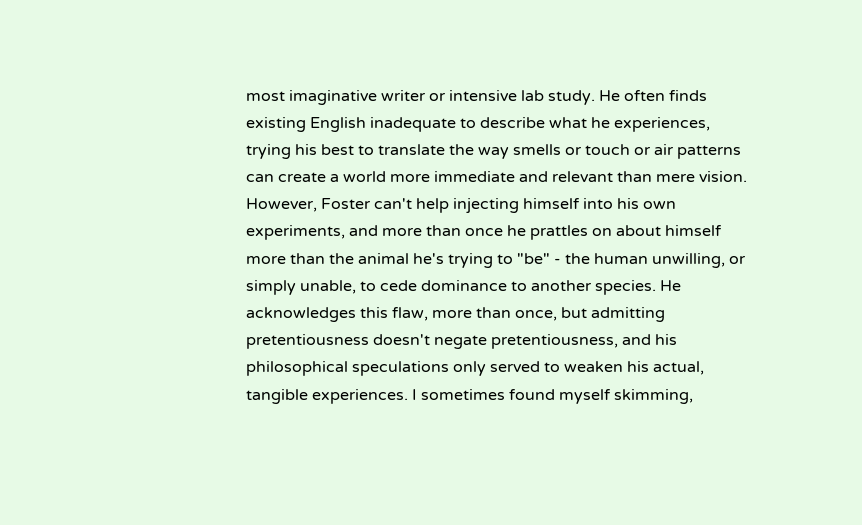most imaginative writer or intensive lab study. He often finds existing English inadequate to describe what he experiences, trying his best to translate the way smells or touch or air patterns can create a world more immediate and relevant than mere vision. However, Foster can't help injecting himself into his own experiments, and more than once he prattles on about himself more than the animal he's trying to "be" - the human unwilling, or simply unable, to cede dominance to another species. He acknowledges this flaw, more than once, but admitting pretentiousness doesn't negate pretentiousness, and his philosophical speculations only served to weaken his actual, tangible experiences. I sometimes found myself skimming,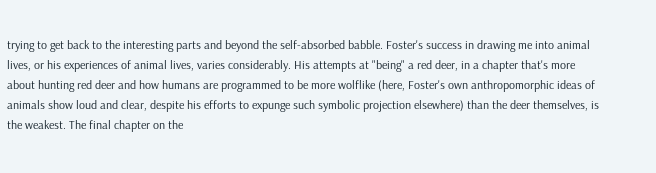trying to get back to the interesting parts and beyond the self-absorbed babble. Foster's success in drawing me into animal lives, or his experiences of animal lives, varies considerably. His attempts at "being" a red deer, in a chapter that's more about hunting red deer and how humans are programmed to be more wolflike (here, Foster's own anthropomorphic ideas of animals show loud and clear, despite his efforts to expunge such symbolic projection elsewhere) than the deer themselves, is the weakest. The final chapter on the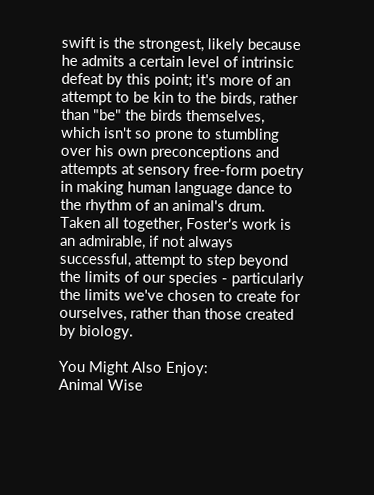swift is the strongest, likely because he admits a certain level of intrinsic defeat by this point; it's more of an attempt to be kin to the birds, rather than "be" the birds themselves, which isn't so prone to stumbling over his own preconceptions and attempts at sensory free-form poetry in making human language dance to the rhythm of an animal's drum. Taken all together, Foster's work is an admirable, if not always successful, attempt to step beyond the limits of our species - particularly the limits we've chosen to create for ourselves, rather than those created by biology.

You Might Also Enjoy:
Animal Wise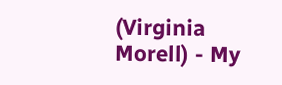(Virginia Morell) - My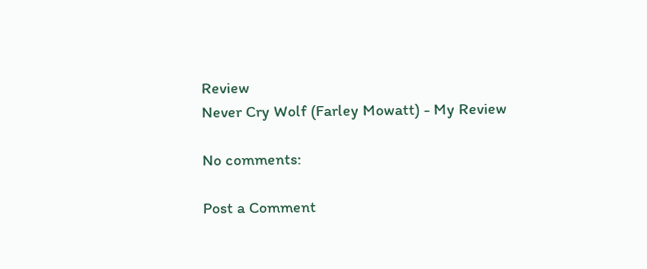Review
Never Cry Wolf (Farley Mowatt) - My Review

No comments:

Post a Comment